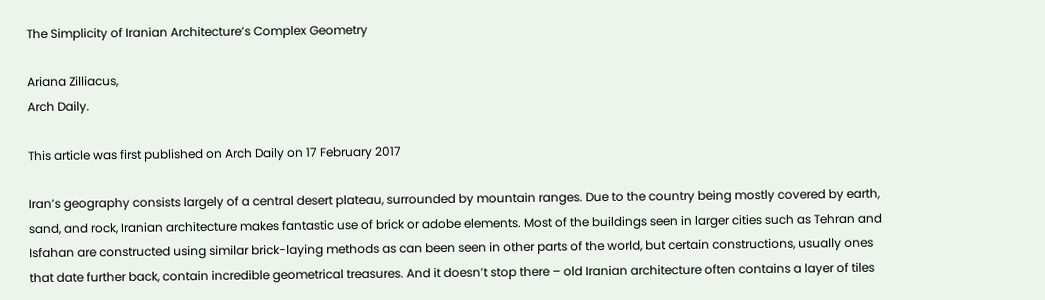The Simplicity of Iranian Architecture’s Complex Geometry

Ariana Zilliacus,
Arch Daily.

This article was first published on Arch Daily on 17 February 2017

Iran’s geography consists largely of a central desert plateau, surrounded by mountain ranges. Due to the country being mostly covered by earth, sand, and rock, Iranian architecture makes fantastic use of brick or adobe elements. Most of the buildings seen in larger cities such as Tehran and Isfahan are constructed using similar brick-laying methods as can been seen in other parts of the world, but certain constructions, usually ones that date further back, contain incredible geometrical treasures. And it doesn’t stop there – old Iranian architecture often contains a layer of tiles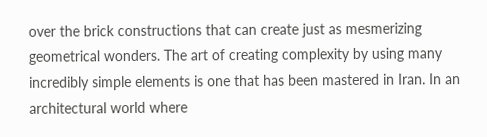over the brick constructions that can create just as mesmerizing geometrical wonders. The art of creating complexity by using many incredibly simple elements is one that has been mastered in Iran. In an architectural world where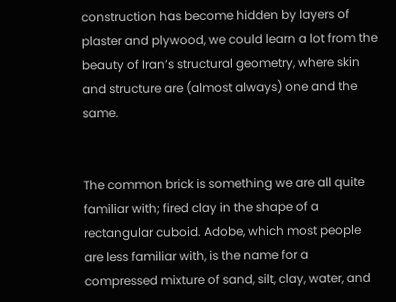construction has become hidden by layers of plaster and plywood, we could learn a lot from the beauty of Iran’s structural geometry, where skin and structure are (almost always) one and the same.


The common brick is something we are all quite familiar with; fired clay in the shape of a rectangular cuboid. Adobe, which most people are less familiar with, is the name for a compressed mixture of sand, silt, clay, water, and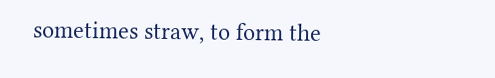sometimes straw, to form the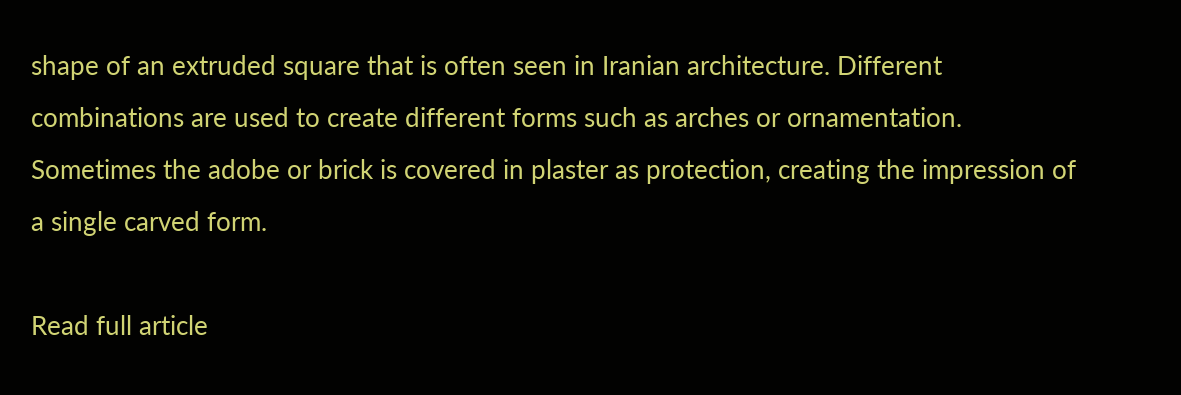shape of an extruded square that is often seen in Iranian architecture. Different combinations are used to create different forms such as arches or ornamentation. Sometimes the adobe or brick is covered in plaster as protection, creating the impression of a single carved form.

Read full article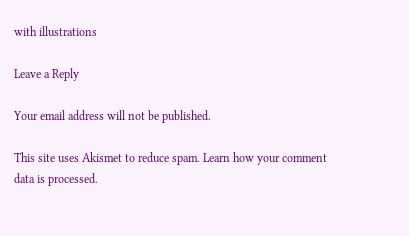with illustrations

Leave a Reply

Your email address will not be published.

This site uses Akismet to reduce spam. Learn how your comment data is processed.